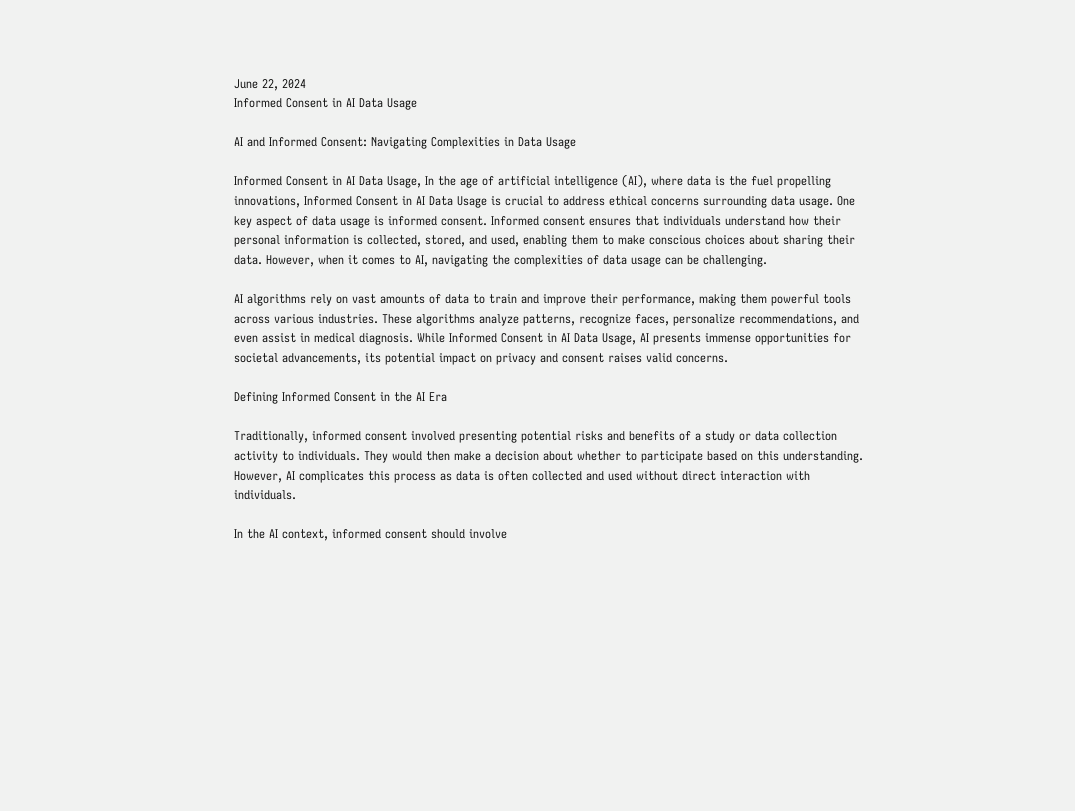June 22, 2024
Informed Consent in AI Data Usage

AI and Informed Consent: Navigating Complexities in Data Usage

Informed Consent in AI Data Usage, In the age of artificial intelligence (AI), where data is the fuel propelling innovations, Informed Consent in AI Data Usage is crucial to address ethical concerns surrounding data usage. One key aspect of data usage is informed consent. Informed consent ensures that individuals understand how their personal information is collected, stored, and used, enabling them to make conscious choices about sharing their data. However, when it comes to AI, navigating the complexities of data usage can be challenging.

AI algorithms rely on vast amounts of data to train and improve their performance, making them powerful tools across various industries. These algorithms analyze patterns, recognize faces, personalize recommendations, and even assist in medical diagnosis. While Informed Consent in AI Data Usage, AI presents immense opportunities for societal advancements, its potential impact on privacy and consent raises valid concerns.

Defining Informed Consent in the AI Era

Traditionally, informed consent involved presenting potential risks and benefits of a study or data collection activity to individuals. They would then make a decision about whether to participate based on this understanding. However, AI complicates this process as data is often collected and used without direct interaction with individuals.

In the AI context, informed consent should involve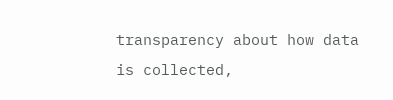transparency about how data is collected,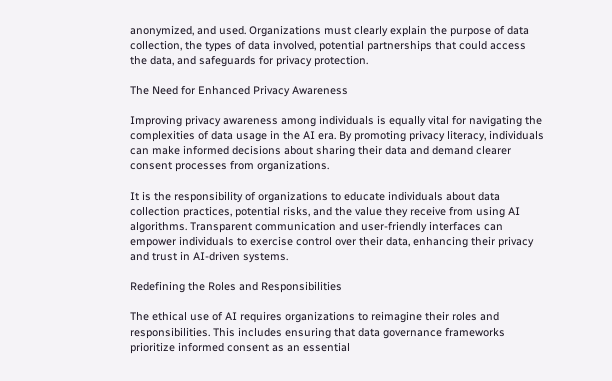anonymized, and used. Organizations must clearly explain the purpose of data collection, the types of data involved, potential partnerships that could access the data, and safeguards for privacy protection.

The Need for Enhanced Privacy Awareness

Improving privacy awareness among individuals is equally vital for navigating the complexities of data usage in the AI era. By promoting privacy literacy, individuals can make informed decisions about sharing their data and demand clearer consent processes from organizations.

It is the responsibility of organizations to educate individuals about data collection practices, potential risks, and the value they receive from using AI algorithms. Transparent communication and user-friendly interfaces can empower individuals to exercise control over their data, enhancing their privacy and trust in AI-driven systems.

Redefining the Roles and Responsibilities

The ethical use of AI requires organizations to reimagine their roles and responsibilities. This includes ensuring that data governance frameworks prioritize informed consent as an essential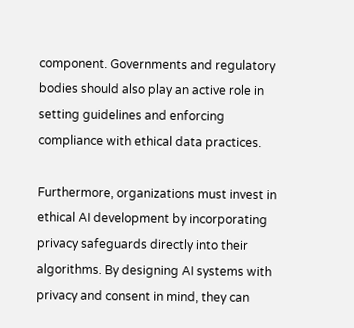component. Governments and regulatory bodies should also play an active role in setting guidelines and enforcing compliance with ethical data practices.

Furthermore, organizations must invest in ethical AI development by incorporating privacy safeguards directly into their algorithms. By designing AI systems with privacy and consent in mind, they can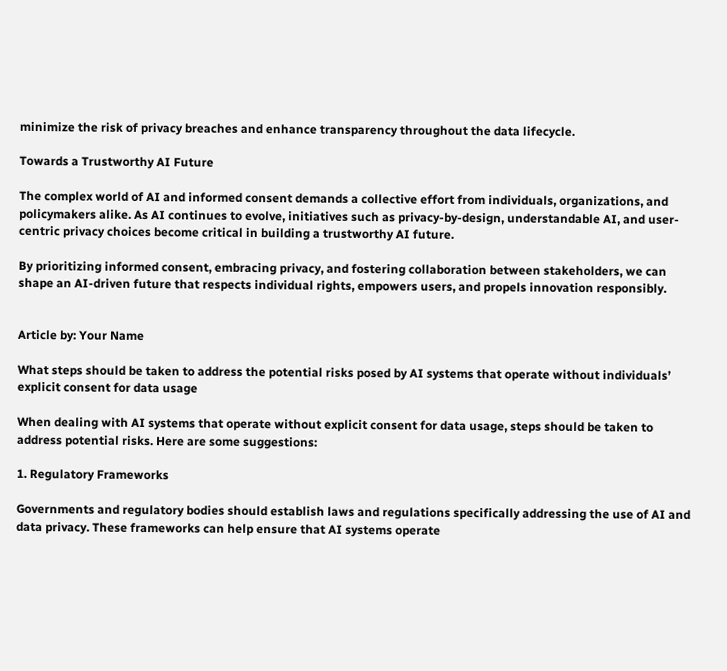minimize the risk of privacy breaches and enhance transparency throughout the data lifecycle.

Towards a Trustworthy AI Future

The complex world of AI and informed consent demands a collective effort from individuals, organizations, and policymakers alike. As AI continues to evolve, initiatives such as privacy-by-design, understandable AI, and user-centric privacy choices become critical in building a trustworthy AI future.

By prioritizing informed consent, embracing privacy, and fostering collaboration between stakeholders, we can shape an AI-driven future that respects individual rights, empowers users, and propels innovation responsibly.


Article by: Your Name

What steps should be taken to address the potential risks posed by AI systems that operate without individuals’ explicit consent for data usage

When dealing with AI systems that operate without explicit consent for data usage, steps should be taken to address potential risks. Here are some suggestions:

1. Regulatory Frameworks

Governments and regulatory bodies should establish laws and regulations specifically addressing the use of AI and data privacy. These frameworks can help ensure that AI systems operate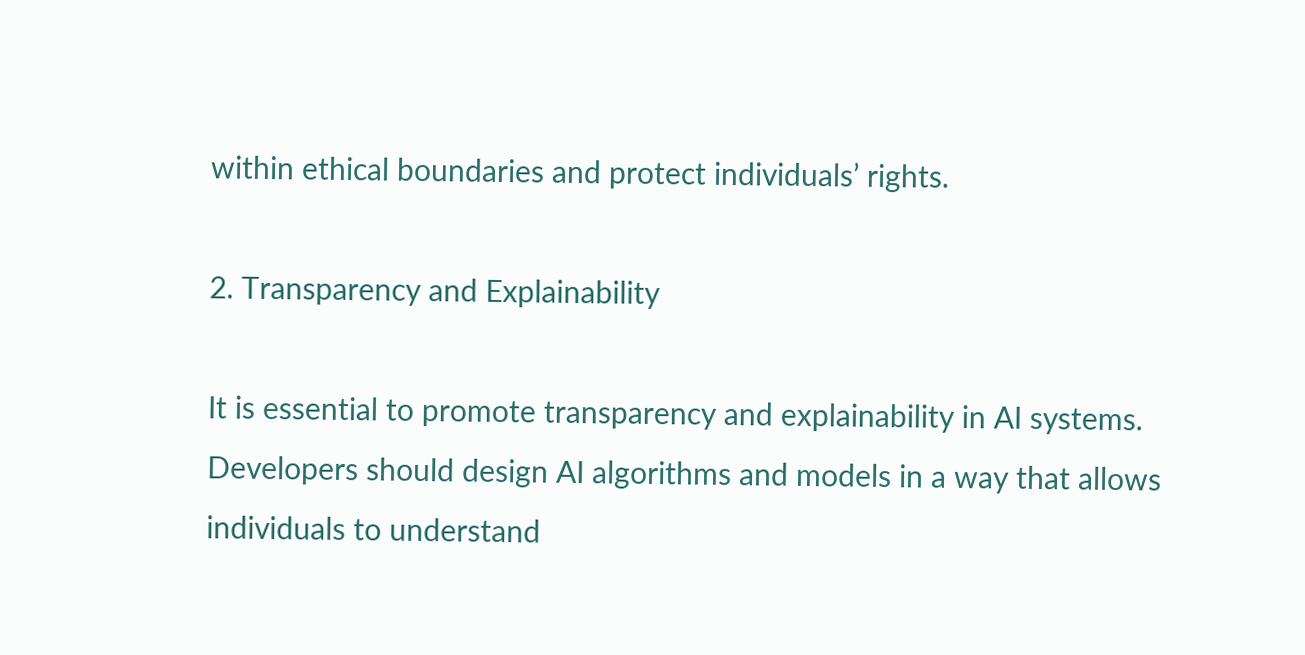within ethical boundaries and protect individuals’ rights.

2. Transparency and Explainability

It is essential to promote transparency and explainability in AI systems. Developers should design AI algorithms and models in a way that allows individuals to understand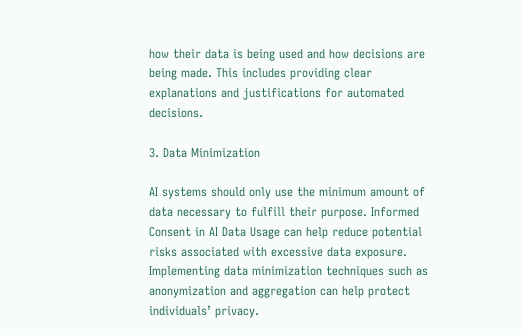how their data is being used and how decisions are being made. This includes providing clear explanations and justifications for automated decisions.

3. Data Minimization

AI systems should only use the minimum amount of data necessary to fulfill their purpose. Informed Consent in AI Data Usage can help reduce potential risks associated with excessive data exposure. Implementing data minimization techniques such as anonymization and aggregation can help protect individuals’ privacy.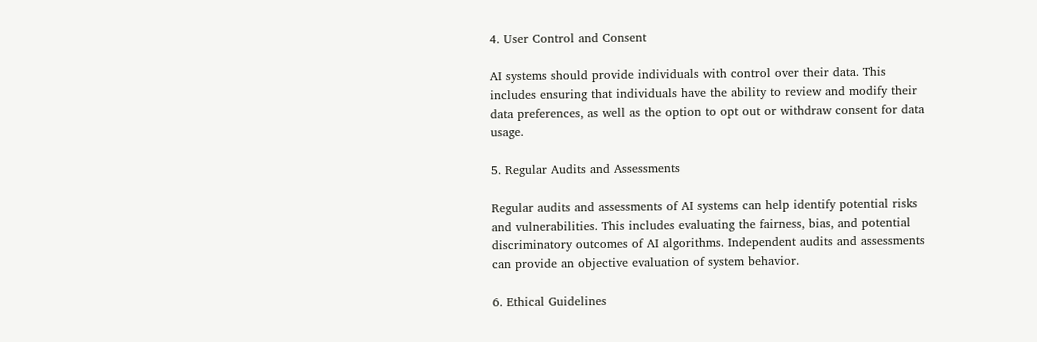4. User Control and Consent

AI systems should provide individuals with control over their data. This includes ensuring that individuals have the ability to review and modify their data preferences, as well as the option to opt out or withdraw consent for data usage.

5. Regular Audits and Assessments

Regular audits and assessments of AI systems can help identify potential risks and vulnerabilities. This includes evaluating the fairness, bias, and potential discriminatory outcomes of AI algorithms. Independent audits and assessments can provide an objective evaluation of system behavior.

6. Ethical Guidelines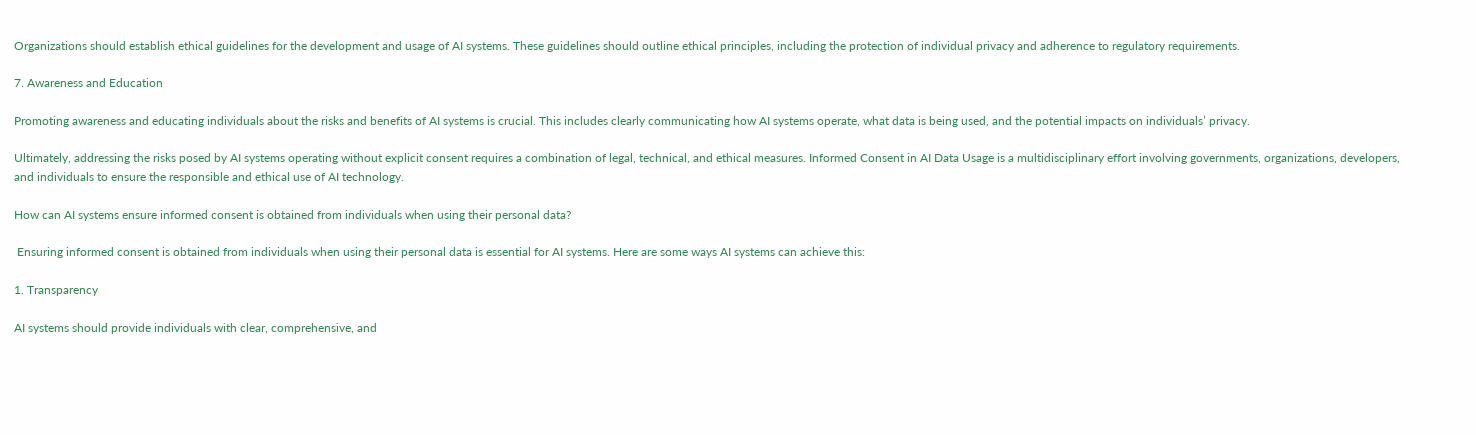Organizations should establish ethical guidelines for the development and usage of AI systems. These guidelines should outline ethical principles, including the protection of individual privacy and adherence to regulatory requirements.

7. Awareness and Education

Promoting awareness and educating individuals about the risks and benefits of AI systems is crucial. This includes clearly communicating how AI systems operate, what data is being used, and the potential impacts on individuals’ privacy.

Ultimately, addressing the risks posed by AI systems operating without explicit consent requires a combination of legal, technical, and ethical measures. Informed Consent in AI Data Usage is a multidisciplinary effort involving governments, organizations, developers, and individuals to ensure the responsible and ethical use of AI technology.

How can AI systems ensure informed consent is obtained from individuals when using their personal data?

 Ensuring informed consent is obtained from individuals when using their personal data is essential for AI systems. Here are some ways AI systems can achieve this:

1. Transparency

AI systems should provide individuals with clear, comprehensive, and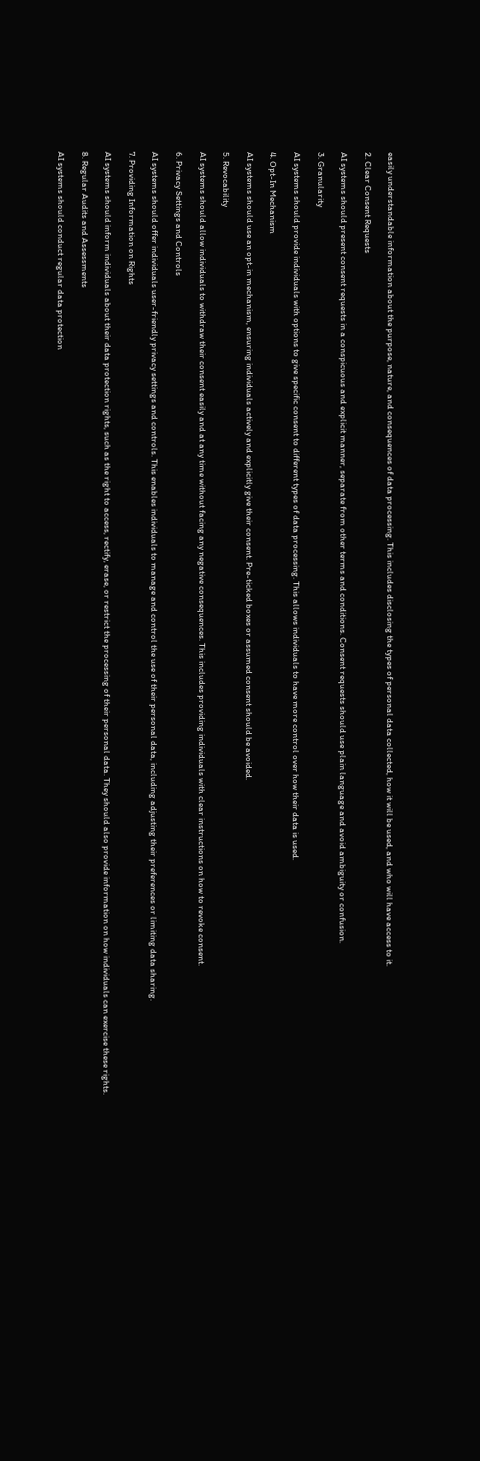easily understandable information about the purpose, nature, and consequences of data processing. This includes disclosing the types of personal data collected, how it will be used, and who will have access to it.

2. Clear Consent Requests

AI systems should present consent requests in a conspicuous and explicit manner, separate from other terms and conditions. Consent requests should use plain language and avoid ambiguity or confusion.

3. Granularity

AI systems should provide individuals with options to give specific consent to different types of data processing. This allows individuals to have more control over how their data is used.

4. Opt-In Mechanism

AI systems should use an opt-in mechanism, ensuring individuals actively and explicitly give their consent. Pre-ticked boxes or assumed consent should be avoided.

5. Revocability

AI systems should allow individuals to withdraw their consent easily and at any time without facing any negative consequences. This includes providing individuals with clear instructions on how to revoke consent.

6. Privacy Settings and Controls

AI systems should offer individuals user-friendly privacy settings and controls. This enables individuals to manage and control the use of their personal data, including adjusting their preferences or limiting data sharing.

7. Providing Information on Rights

AI systems should inform individuals about their data protection rights, such as the right to access, rectify, erase, or restrict the processing of their personal data. They should also provide information on how individuals can exercise these rights.

8. Regular Audits and Assessments

AI systems should conduct regular data protection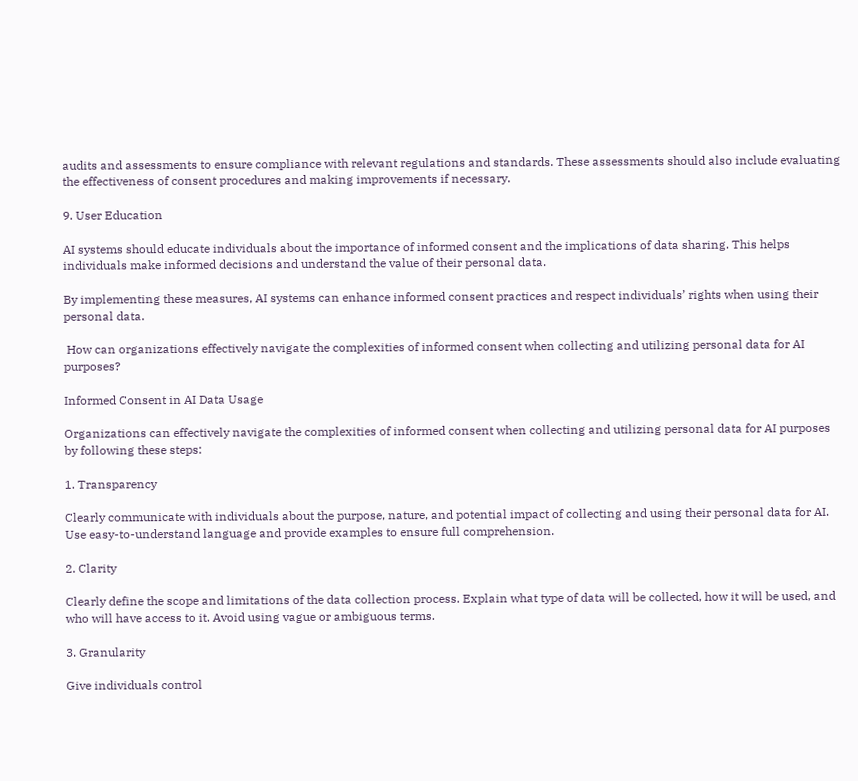audits and assessments to ensure compliance with relevant regulations and standards. These assessments should also include evaluating the effectiveness of consent procedures and making improvements if necessary.

9. User Education

AI systems should educate individuals about the importance of informed consent and the implications of data sharing. This helps individuals make informed decisions and understand the value of their personal data.

By implementing these measures, AI systems can enhance informed consent practices and respect individuals’ rights when using their personal data.

 How can organizations effectively navigate the complexities of informed consent when collecting and utilizing personal data for AI purposes?

Informed Consent in AI Data Usage

Organizations can effectively navigate the complexities of informed consent when collecting and utilizing personal data for AI purposes by following these steps:

1. Transparency

Clearly communicate with individuals about the purpose, nature, and potential impact of collecting and using their personal data for AI. Use easy-to-understand language and provide examples to ensure full comprehension.

2. Clarity

Clearly define the scope and limitations of the data collection process. Explain what type of data will be collected, how it will be used, and who will have access to it. Avoid using vague or ambiguous terms.

3. Granularity

Give individuals control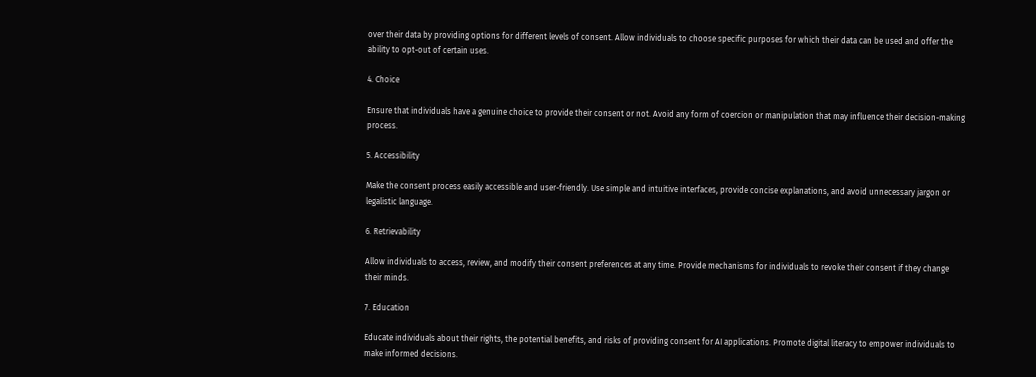over their data by providing options for different levels of consent. Allow individuals to choose specific purposes for which their data can be used and offer the ability to opt-out of certain uses.

4. Choice

Ensure that individuals have a genuine choice to provide their consent or not. Avoid any form of coercion or manipulation that may influence their decision-making process.

5. Accessibility

Make the consent process easily accessible and user-friendly. Use simple and intuitive interfaces, provide concise explanations, and avoid unnecessary jargon or legalistic language.

6. Retrievability

Allow individuals to access, review, and modify their consent preferences at any time. Provide mechanisms for individuals to revoke their consent if they change their minds.

7. Education

Educate individuals about their rights, the potential benefits, and risks of providing consent for AI applications. Promote digital literacy to empower individuals to make informed decisions.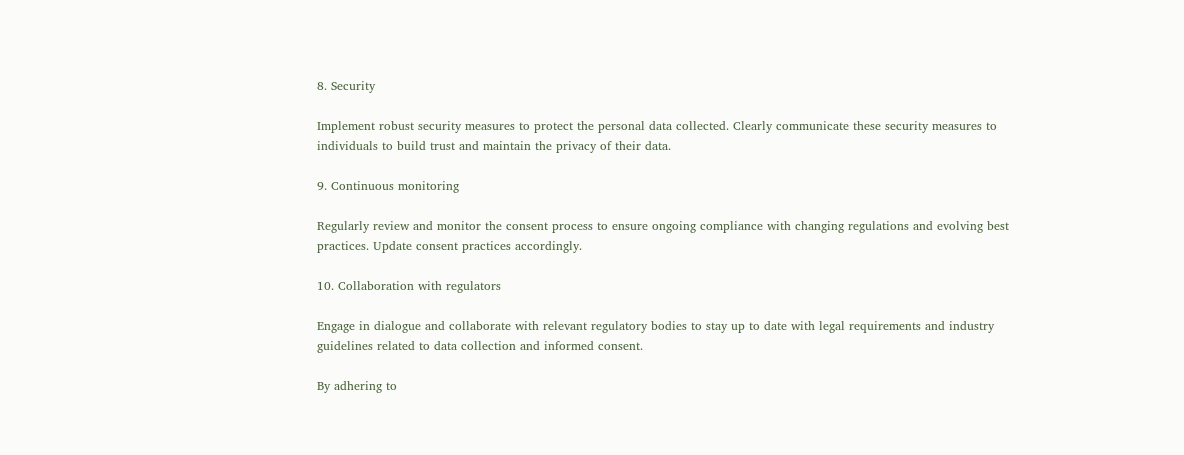8. Security

Implement robust security measures to protect the personal data collected. Clearly communicate these security measures to individuals to build trust and maintain the privacy of their data.

9. Continuous monitoring

Regularly review and monitor the consent process to ensure ongoing compliance with changing regulations and evolving best practices. Update consent practices accordingly.

10. Collaboration with regulators

Engage in dialogue and collaborate with relevant regulatory bodies to stay up to date with legal requirements and industry guidelines related to data collection and informed consent.

By adhering to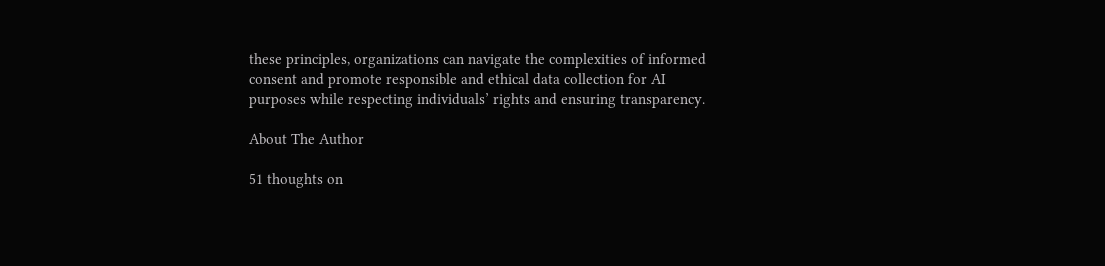these principles, organizations can navigate the complexities of informed consent and promote responsible and ethical data collection for AI purposes while respecting individuals’ rights and ensuring transparency.

About The Author

51 thoughts on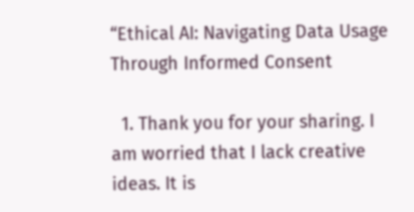“Ethical AI: Navigating Data Usage Through Informed Consent

  1. Thank you for your sharing. I am worried that I lack creative ideas. It is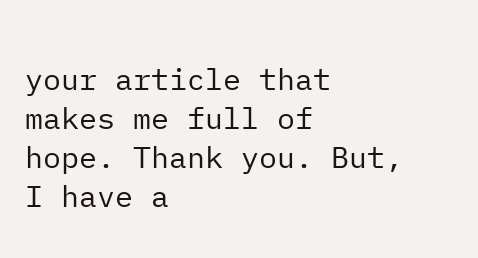your article that makes me full of hope. Thank you. But, I have a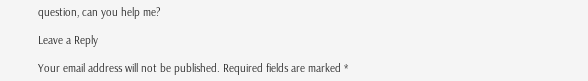question, can you help me?

Leave a Reply

Your email address will not be published. Required fields are marked *